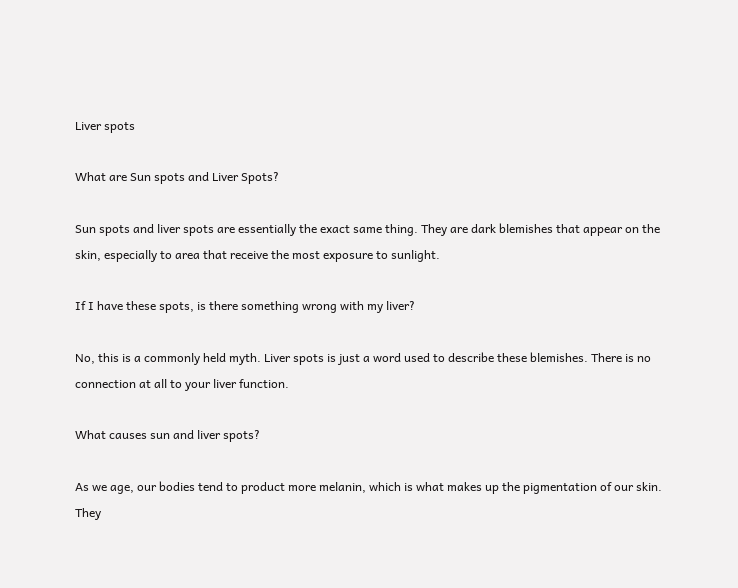Liver spots

What are Sun spots and Liver Spots?

Sun spots and liver spots are essentially the exact same thing. They are dark blemishes that appear on the skin, especially to area that receive the most exposure to sunlight.

If I have these spots, is there something wrong with my liver?

No, this is a commonly held myth. Liver spots is just a word used to describe these blemishes. There is no connection at all to your liver function.

What causes sun and liver spots?

As we age, our bodies tend to product more melanin, which is what makes up the pigmentation of our skin. They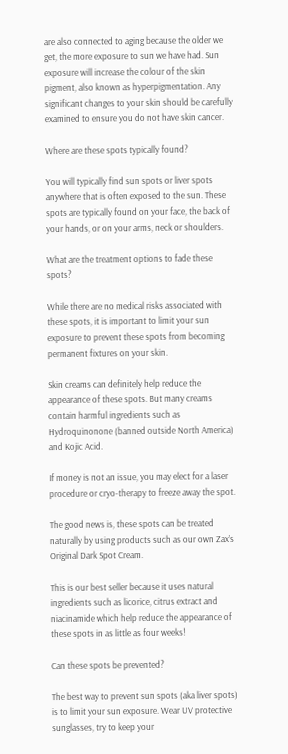are also connected to aging because the older we get, the more exposure to sun we have had. Sun exposure will increase the colour of the skin pigment, also known as hyperpigmentation. Any significant changes to your skin should be carefully examined to ensure you do not have skin cancer.

Where are these spots typically found?

You will typically find sun spots or liver spots anywhere that is often exposed to the sun. These spots are typically found on your face, the back of your hands, or on your arms, neck or shoulders.

What are the treatment options to fade these spots?

While there are no medical risks associated with these spots, it is important to limit your sun exposure to prevent these spots from becoming permanent fixtures on your skin.

Skin creams can definitely help reduce the appearance of these spots. But many creams contain harmful ingredients such as Hydroquinonone (banned outside North America) and Kojic Acid.

If money is not an issue, you may elect for a laser procedure or cryo-therapy to freeze away the spot.

The good news is, these spots can be treated naturally by using products such as our own Zax’s Original Dark Spot Cream.

This is our best seller because it uses natural ingredients such as licorice, citrus extract and niacinamide which help reduce the appearance of these spots in as little as four weeks!

Can these spots be prevented?

The best way to prevent sun spots (aka liver spots) is to limit your sun exposure. Wear UV protective sunglasses, try to keep your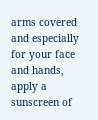arms covered and especially for your face and hands, apply a sunscreen of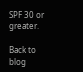SPF 30 or greater.

Back to blog